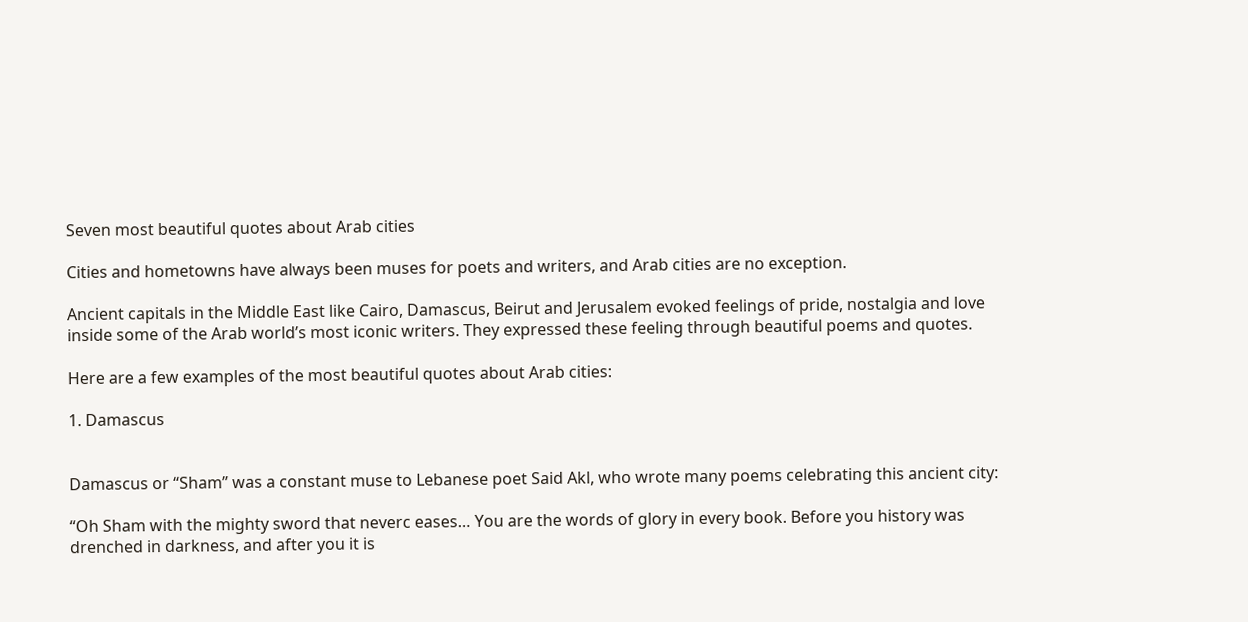Seven most beautiful quotes about Arab cities

Cities and hometowns have always been muses for poets and writers, and Arab cities are no exception.

Ancient capitals in the Middle East like Cairo, Damascus, Beirut and Jerusalem evoked feelings of pride, nostalgia and love inside some of the Arab world’s most iconic writers. They expressed these feeling through beautiful poems and quotes.

Here are a few examples of the most beautiful quotes about Arab cities:

1. Damascus


Damascus or “Sham” was a constant muse to Lebanese poet Said Akl, who wrote many poems celebrating this ancient city:

“Oh Sham with the mighty sword that neverc eases… You are the words of glory in every book. Before you history was drenched in darkness, and after you it is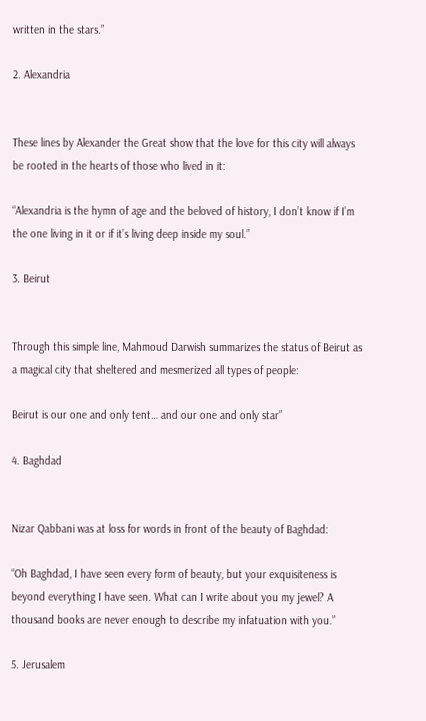written in the stars.”

2. Alexandria


These lines by Alexander the Great show that the love for this city will always be rooted in the hearts of those who lived in it:

“Alexandria is the hymn of age and the beloved of history, I don’t know if I’m the one living in it or if it’s living deep inside my soul.”

3. Beirut


Through this simple line, Mahmoud Darwish summarizes the status of Beirut as a magical city that sheltered and mesmerized all types of people:

Beirut is our one and only tent… and our one and only star”

4. Baghdad


Nizar Qabbani was at loss for words in front of the beauty of Baghdad:

“Oh Baghdad, I have seen every form of beauty, but your exquisiteness is beyond everything I have seen. What can I write about you my jewel? A thousand books are never enough to describe my infatuation with you.”

5. Jerusalem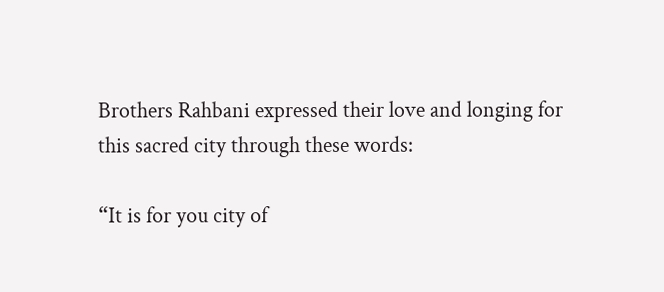Brothers Rahbani expressed their love and longing for this sacred city through these words:

“It is for you city of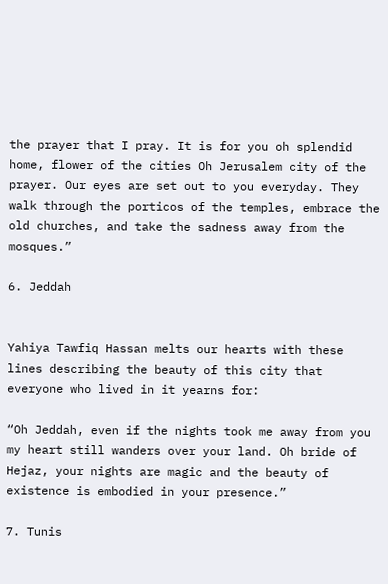the prayer that I pray. It is for you oh splendid home, flower of the cities Oh Jerusalem city of the prayer. Our eyes are set out to you everyday. They walk through the porticos of the temples, embrace the old churches, and take the sadness away from the mosques.”

6. Jeddah


Yahiya Tawfiq Hassan melts our hearts with these lines describing the beauty of this city that everyone who lived in it yearns for:

“Oh Jeddah, even if the nights took me away from you my heart still wanders over your land. Oh bride of Hejaz, your nights are magic and the beauty of existence is embodied in your presence.”

7. Tunis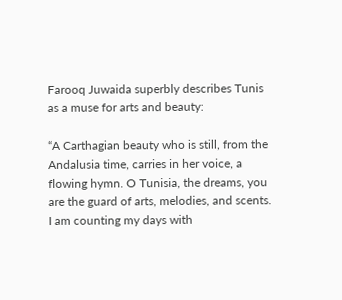Farooq Juwaida superbly describes Tunis as a muse for arts and beauty:

“A Carthagian beauty who is still, from the Andalusia time, carries in her voice, a flowing hymn. O Tunisia, the dreams, you are the guard of arts, melodies, and scents. I am counting my days with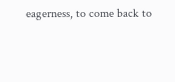eagerness, to come back to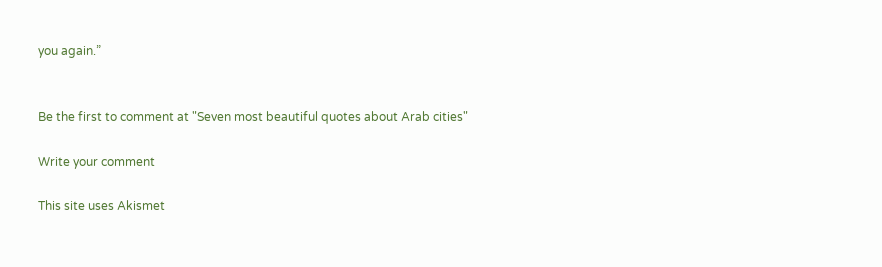you again.”


Be the first to comment at "Seven most beautiful quotes about Arab cities"

Write your comment

This site uses Akismet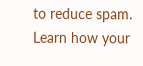to reduce spam. Learn how your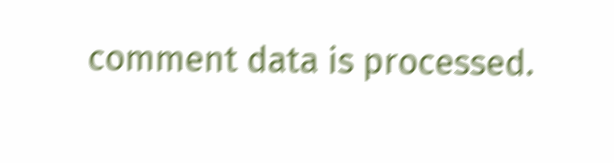comment data is processed.